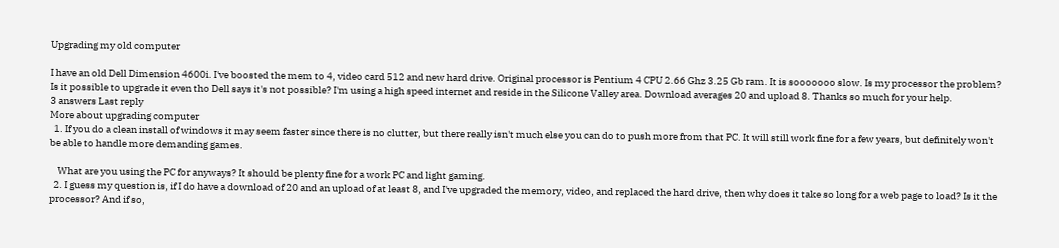Upgrading my old computer

I have an old Dell Dimension 4600i. I've boosted the mem to 4, video card 512 and new hard drive. Original processor is Pentium 4 CPU 2.66 Ghz 3.25 Gb ram. It is sooooooo slow. Is my processor the problem? Is it possible to upgrade it even tho Dell says it's not possible? I'm using a high speed internet and reside in the Silicone Valley area. Download averages 20 and upload 8. Thanks so much for your help.
3 answers Last reply
More about upgrading computer
  1. If you do a clean install of windows it may seem faster since there is no clutter, but there really isn't much else you can do to push more from that PC. It will still work fine for a few years, but definitely won't be able to handle more demanding games.

    What are you using the PC for anyways? It should be plenty fine for a work PC and light gaming.
  2. I guess my question is, if I do have a download of 20 and an upload of at least 8, and I've upgraded the memory, video, and replaced the hard drive, then why does it take so long for a web page to load? Is it the processor? And if so,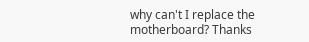why can't I replace the motherboard? Thanks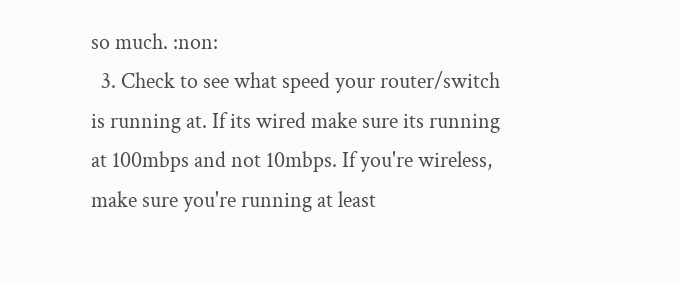so much. :non:
  3. Check to see what speed your router/switch is running at. If its wired make sure its running at 100mbps and not 10mbps. If you're wireless, make sure you're running at least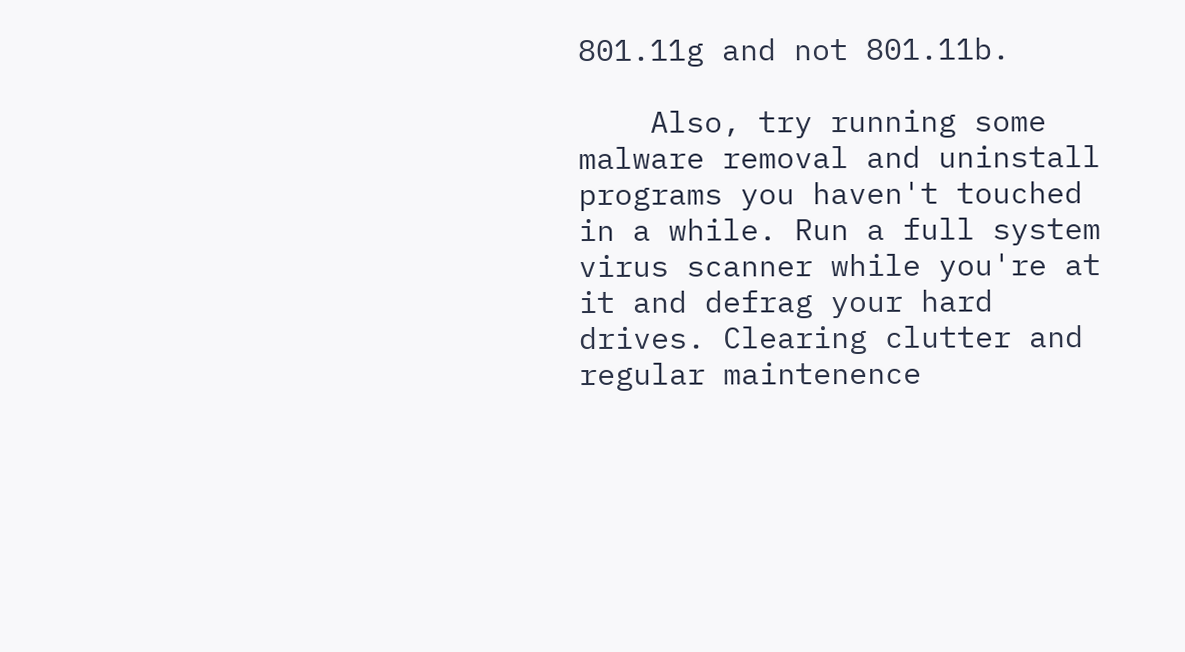801.11g and not 801.11b.

    Also, try running some malware removal and uninstall programs you haven't touched in a while. Run a full system virus scanner while you're at it and defrag your hard drives. Clearing clutter and regular maintenence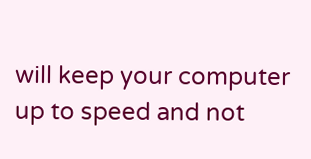will keep your computer up to speed and not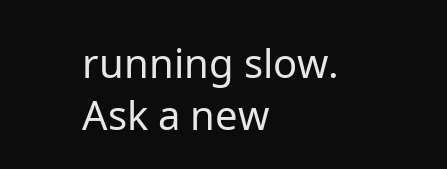running slow.
Ask a new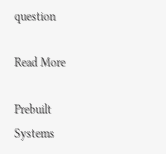question

Read More

Prebuilt Systems